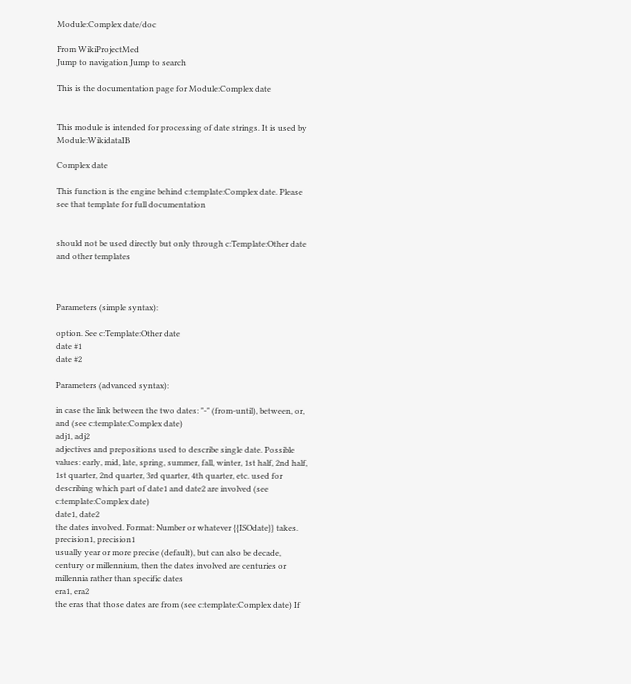Module:Complex date/doc

From WikiProjectMed
Jump to navigation Jump to search

This is the documentation page for Module:Complex date


This module is intended for processing of date strings. It is used by Module:WikidataIB

Complex date

This function is the engine behind c:template:Complex date. Please see that template for full documentation


should not be used directly but only through c:Template:Other date and other templates



Parameters (simple syntax):

option. See c:Template:Other date
date #1
date #2

Parameters (advanced syntax):

in case the link between the two dates: "-" (from-until), between, or, and (see c:template:Complex date)
adj1, adj2
adjectives and prepositions used to describe single date. Possible values: early, mid, late, spring, summer, fall, winter, 1st half, 2nd half, 1st quarter, 2nd quarter, 3rd quarter, 4th quarter, etc. used for describing which part of date1 and date2 are involved (see c:template:Complex date)
date1, date2
the dates involved. Format: Number or whatever {{ISOdate}} takes.
precision1, precision1
usually year or more precise (default), but can also be decade, century or millennium, then the dates involved are centuries or millennia rather than specific dates
era1, era2
the eras that those dates are from (see c:template:Complex date) If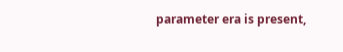parameter era is present,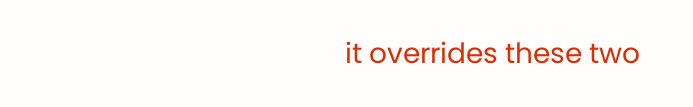it overrides these two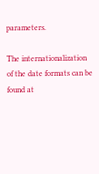parameters.

The internationalization of the date formats can be found at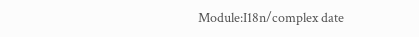Module:I18n/complex date